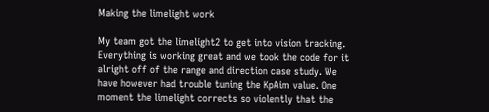Making the limelight work

My team got the limelight2 to get into vision tracking. Everything is working great and we took the code for it alright off of the range and direction case study. We have however had trouble tuning the KpAim value. One moment the limelight corrects so violently that the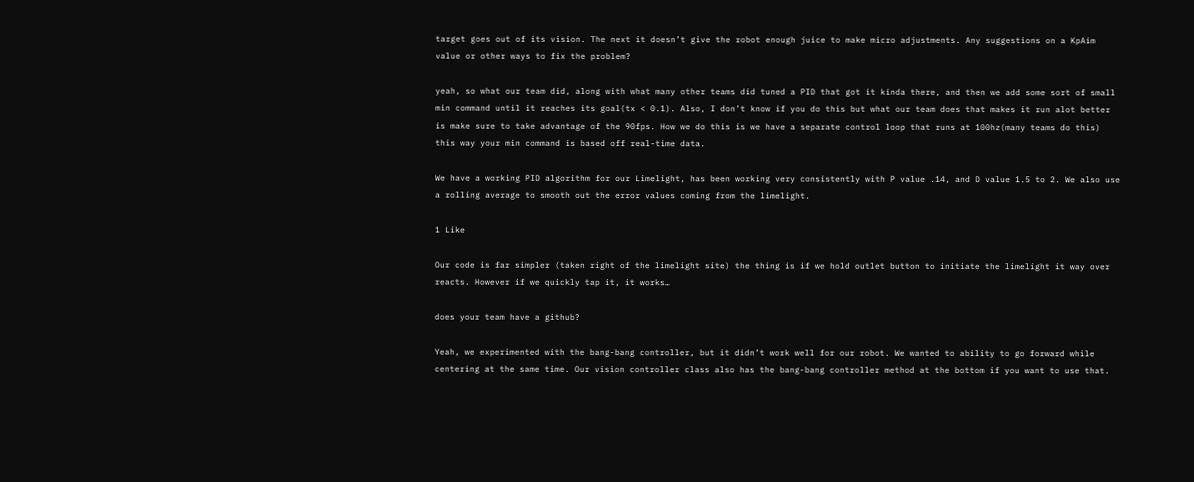target goes out of its vision. The next it doesn’t give the robot enough juice to make micro adjustments. Any suggestions on a KpAim value or other ways to fix the problem?

yeah, so what our team did, along with what many other teams did tuned a PID that got it kinda there, and then we add some sort of small min command until it reaches its goal(tx < 0.1). Also, I don’t know if you do this but what our team does that makes it run alot better is make sure to take advantage of the 90fps. How we do this is we have a separate control loop that runs at 100hz(many teams do this) this way your min command is based off real-time data.

We have a working PID algorithm for our Limelight, has been working very consistently with P value .14, and D value 1.5 to 2. We also use a rolling average to smooth out the error values coming from the limelight.

1 Like

Our code is far simpler (taken right of the limelight site) the thing is if we hold outlet button to initiate the limelight it way over reacts. However if we quickly tap it, it works…

does your team have a github?

Yeah, we experimented with the bang-bang controller, but it didn’t work well for our robot. We wanted to ability to go forward while centering at the same time. Our vision controller class also has the bang-bang controller method at the bottom if you want to use that.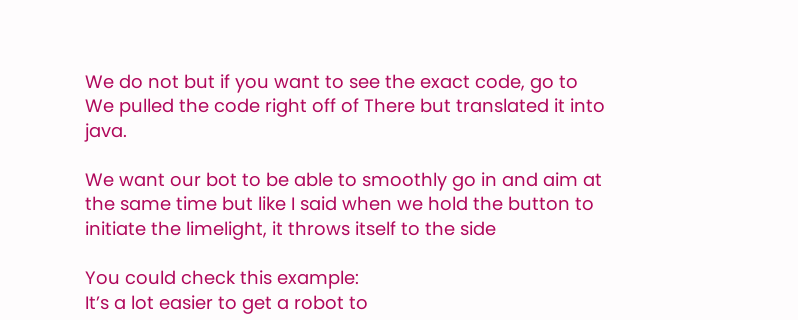We do not but if you want to see the exact code, go to
We pulled the code right off of There but translated it into java.

We want our bot to be able to smoothly go in and aim at the same time but like I said when we hold the button to initiate the limelight, it throws itself to the side

You could check this example:
It’s a lot easier to get a robot to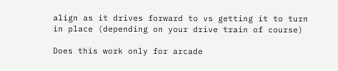align as it drives forward to vs getting it to turn in place (depending on your drive train of course)

Does this work only for arcade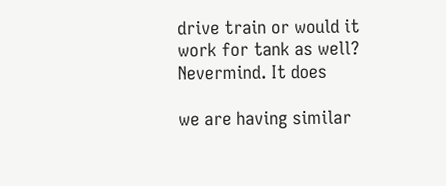drive train or would it work for tank as well? Nevermind. It does

we are having similar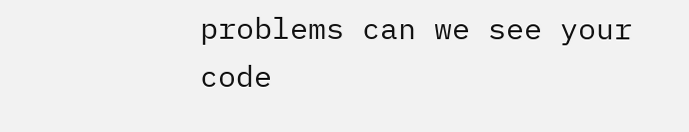problems can we see your code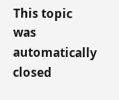This topic was automatically closed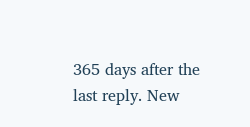365 days after the last reply. New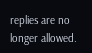replies are no longer allowed.